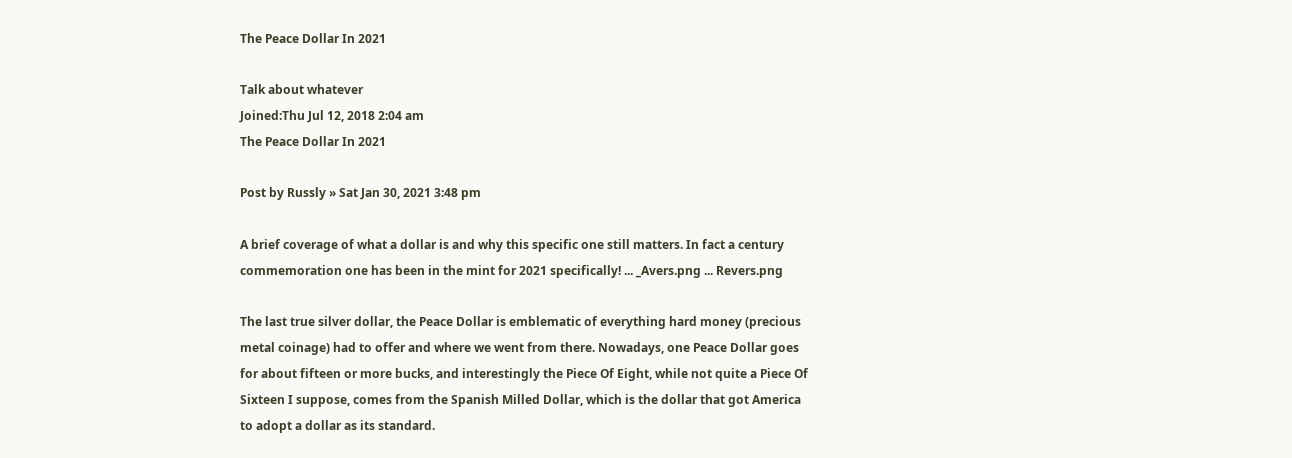The Peace Dollar In 2021

Talk about whatever
Joined:Thu Jul 12, 2018 2:04 am
The Peace Dollar In 2021

Post by Russly » Sat Jan 30, 2021 3:48 pm

A brief coverage of what a dollar is and why this specific one still matters. In fact a century commemoration one has been in the mint for 2021 specifically! ... _Avers.png ... Revers.png

The last true silver dollar, the Peace Dollar is emblematic of everything hard money (precious metal coinage) had to offer and where we went from there. Nowadays, one Peace Dollar goes for about fifteen or more bucks, and interestingly the Piece Of Eight, while not quite a Piece Of Sixteen I suppose, comes from the Spanish Milled Dollar, which is the dollar that got America to adopt a dollar as its standard.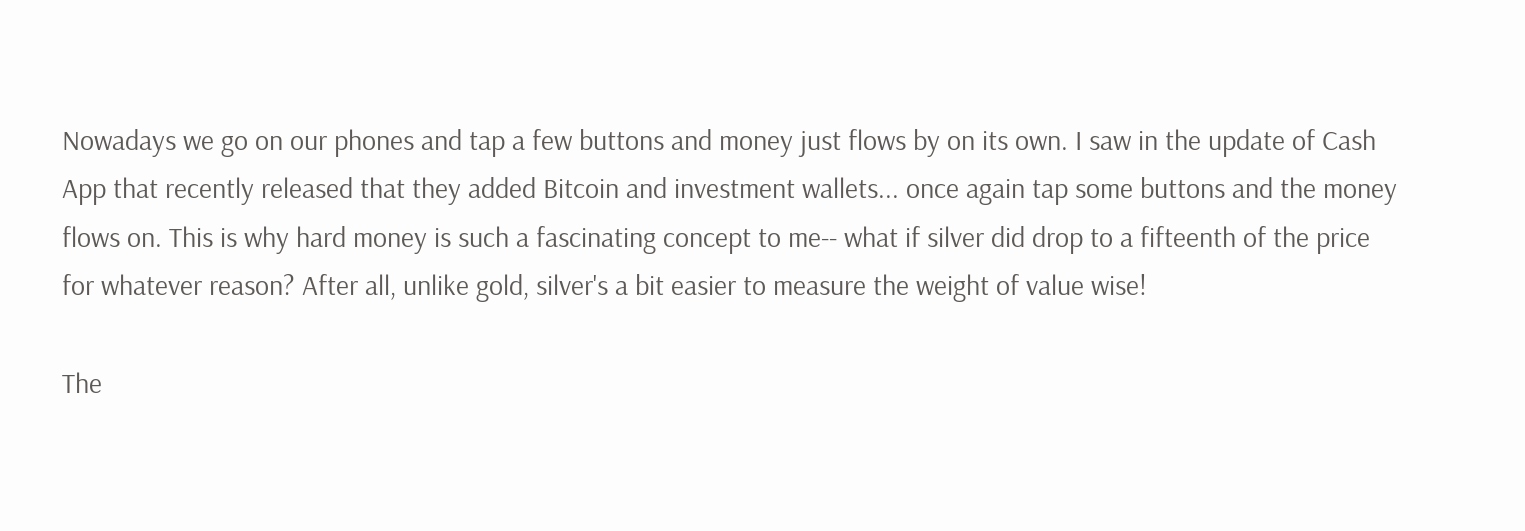Nowadays we go on our phones and tap a few buttons and money just flows by on its own. I saw in the update of Cash App that recently released that they added Bitcoin and investment wallets... once again tap some buttons and the money flows on. This is why hard money is such a fascinating concept to me-- what if silver did drop to a fifteenth of the price for whatever reason? After all, unlike gold, silver's a bit easier to measure the weight of value wise!

The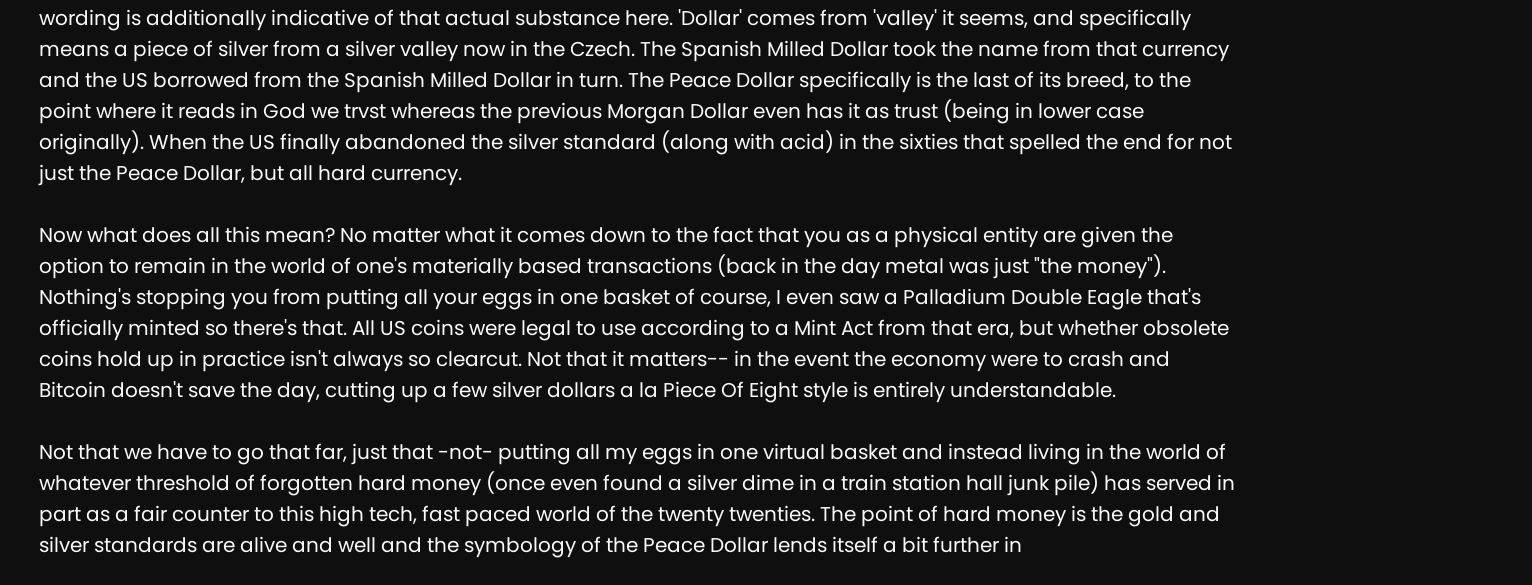wording is additionally indicative of that actual substance here. 'Dollar' comes from 'valley' it seems, and specifically means a piece of silver from a silver valley now in the Czech. The Spanish Milled Dollar took the name from that currency and the US borrowed from the Spanish Milled Dollar in turn. The Peace Dollar specifically is the last of its breed, to the point where it reads in God we trvst whereas the previous Morgan Dollar even has it as trust (being in lower case originally). When the US finally abandoned the silver standard (along with acid) in the sixties that spelled the end for not just the Peace Dollar, but all hard currency.

Now what does all this mean? No matter what it comes down to the fact that you as a physical entity are given the option to remain in the world of one's materially based transactions (back in the day metal was just "the money"). Nothing's stopping you from putting all your eggs in one basket of course, I even saw a Palladium Double Eagle that's officially minted so there's that. All US coins were legal to use according to a Mint Act from that era, but whether obsolete coins hold up in practice isn't always so clearcut. Not that it matters-- in the event the economy were to crash and Bitcoin doesn't save the day, cutting up a few silver dollars a la Piece Of Eight style is entirely understandable.

Not that we have to go that far, just that -not- putting all my eggs in one virtual basket and instead living in the world of whatever threshold of forgotten hard money (once even found a silver dime in a train station hall junk pile) has served in part as a fair counter to this high tech, fast paced world of the twenty twenties. The point of hard money is the gold and silver standards are alive and well and the symbology of the Peace Dollar lends itself a bit further in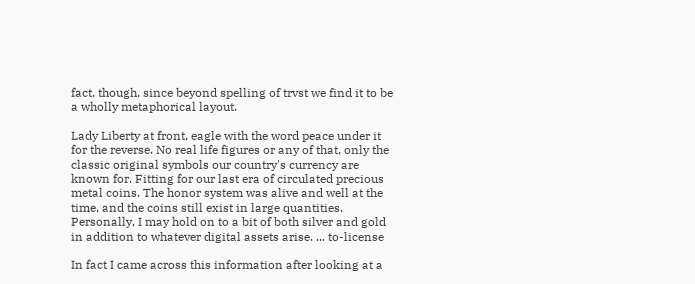fact, though, since beyond spelling of trvst we find it to be a wholly metaphorical layout.

Lady Liberty at front, eagle with the word peace under it for the reverse. No real life figures or any of that, only the classic original symbols our country's currency are known for. Fitting for our last era of circulated precious metal coins. The honor system was alive and well at the time, and the coins still exist in large quantities. Personally, I may hold on to a bit of both silver and gold in addition to whatever digital assets arise. ... to-license

In fact I came across this information after looking at a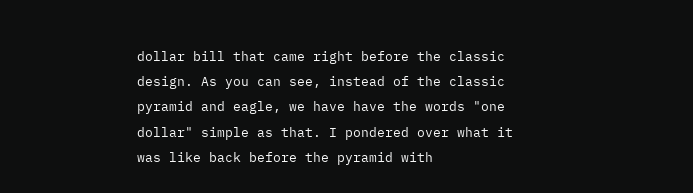dollar bill that came right before the classic design. As you can see, instead of the classic pyramid and eagle, we have have the words "one dollar" simple as that. I pondered over what it was like back before the pyramid with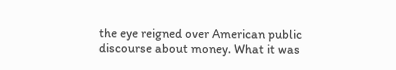the eye reigned over American public discourse about money. What it was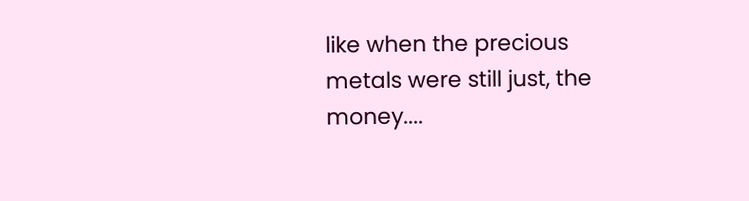like when the precious metals were still just, the money....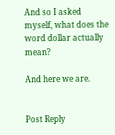And so I asked myself, what does the word dollar actually mean?

And here we are.


Post Reply